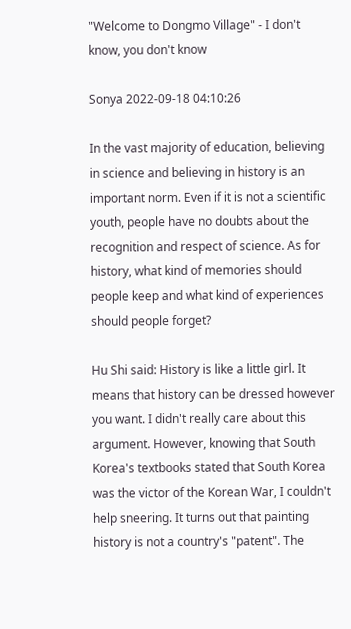"Welcome to Dongmo Village" - I don't know, you don't know

Sonya 2022-09-18 04:10:26

In the vast majority of education, believing in science and believing in history is an important norm. Even if it is not a scientific youth, people have no doubts about the recognition and respect of science. As for history, what kind of memories should people keep and what kind of experiences should people forget?

Hu Shi said: History is like a little girl. It means that history can be dressed however you want. I didn't really care about this argument. However, knowing that South Korea's textbooks stated that South Korea was the victor of the Korean War, I couldn't help sneering. It turns out that painting history is not a country's "patent". The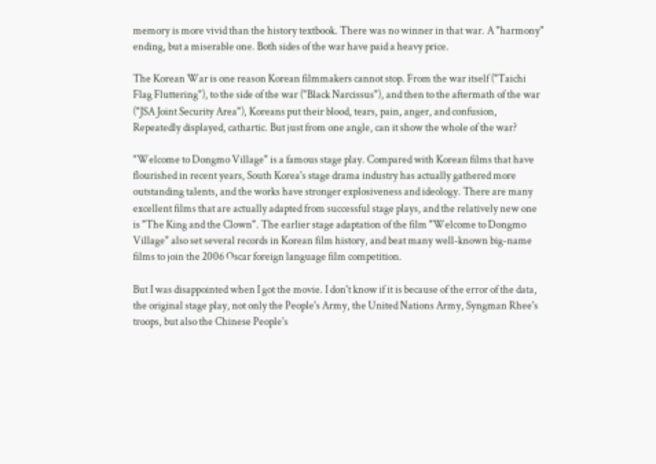memory is more vivid than the history textbook. There was no winner in that war. A "harmony" ending, but a miserable one. Both sides of the war have paid a heavy price.

The Korean War is one reason Korean filmmakers cannot stop. From the war itself ("Taichi Flag Fluttering"), to the side of the war ("Black Narcissus"), and then to the aftermath of the war ("JSA Joint Security Area"), Koreans put their blood, tears, pain, anger, and confusion, Repeatedly displayed, cathartic. But just from one angle, can it show the whole of the war?

"Welcome to Dongmo Village" is a famous stage play. Compared with Korean films that have flourished in recent years, South Korea's stage drama industry has actually gathered more outstanding talents, and the works have stronger explosiveness and ideology. There are many excellent films that are actually adapted from successful stage plays, and the relatively new one is "The King and the Clown". The earlier stage adaptation of the film "Welcome to Dongmo Village" also set several records in Korean film history, and beat many well-known big-name films to join the 2006 Oscar foreign language film competition.

But I was disappointed when I got the movie. I don't know if it is because of the error of the data, the original stage play, not only the People's Army, the United Nations Army, Syngman Rhee's troops, but also the Chinese People's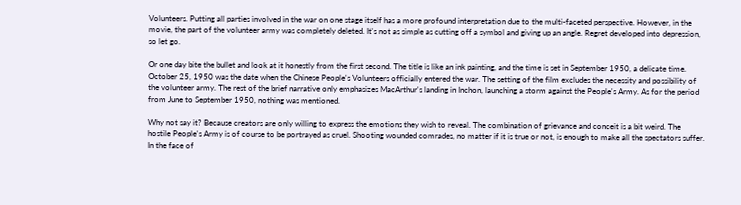Volunteers. Putting all parties involved in the war on one stage itself has a more profound interpretation due to the multi-faceted perspective. However, in the movie, the part of the volunteer army was completely deleted. It's not as simple as cutting off a symbol and giving up an angle. Regret developed into depression, so let go.

Or one day bite the bullet and look at it honestly from the first second. The title is like an ink painting, and the time is set in September 1950, a delicate time. October 25, 1950 was the date when the Chinese People's Volunteers officially entered the war. The setting of the film excludes the necessity and possibility of the volunteer army. The rest of the brief narrative only emphasizes MacArthur's landing in Inchon, launching a storm against the People's Army. As for the period from June to September 1950, nothing was mentioned.

Why not say it? Because creators are only willing to express the emotions they wish to reveal. The combination of grievance and conceit is a bit weird. The hostile People's Army is of course to be portrayed as cruel. Shooting wounded comrades, no matter if it is true or not, is enough to make all the spectators suffer. In the face of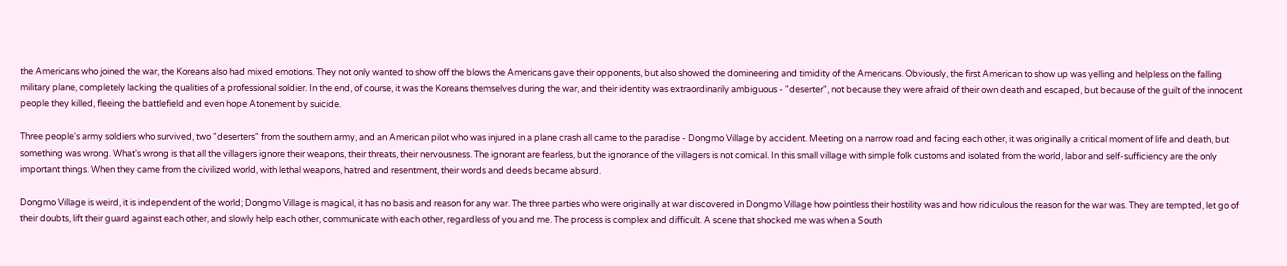the Americans who joined the war, the Koreans also had mixed emotions. They not only wanted to show off the blows the Americans gave their opponents, but also showed the domineering and timidity of the Americans. Obviously, the first American to show up was yelling and helpless on the falling military plane, completely lacking the qualities of a professional soldier. In the end, of course, it was the Koreans themselves during the war, and their identity was extraordinarily ambiguous - "deserter", not because they were afraid of their own death and escaped, but because of the guilt of the innocent people they killed, fleeing the battlefield and even hope Atonement by suicide.

Three people's army soldiers who survived, two "deserters" from the southern army, and an American pilot who was injured in a plane crash all came to the paradise - Dongmo Village by accident. Meeting on a narrow road and facing each other, it was originally a critical moment of life and death, but something was wrong. What's wrong is that all the villagers ignore their weapons, their threats, their nervousness. The ignorant are fearless, but the ignorance of the villagers is not comical. In this small village with simple folk customs and isolated from the world, labor and self-sufficiency are the only important things. When they came from the civilized world, with lethal weapons, hatred and resentment, their words and deeds became absurd.

Dongmo Village is weird, it is independent of the world; Dongmo Village is magical, it has no basis and reason for any war. The three parties who were originally at war discovered in Dongmo Village how pointless their hostility was and how ridiculous the reason for the war was. They are tempted, let go of their doubts, lift their guard against each other, and slowly help each other, communicate with each other, regardless of you and me. The process is complex and difficult. A scene that shocked me was when a South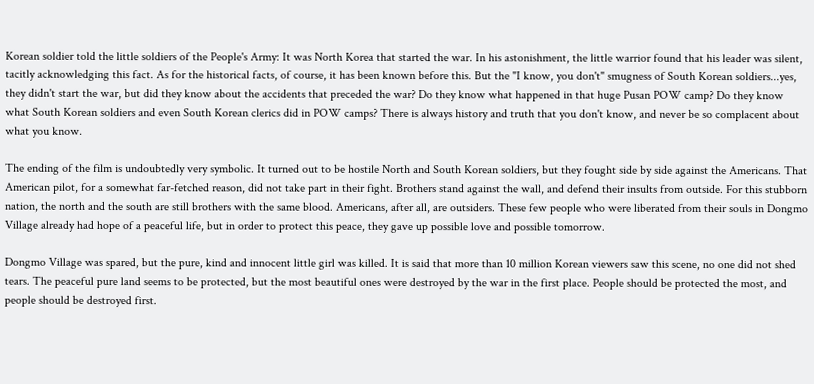Korean soldier told the little soldiers of the People's Army: It was North Korea that started the war. In his astonishment, the little warrior found that his leader was silent, tacitly acknowledging this fact. As for the historical facts, of course, it has been known before this. But the "I know, you don't" smugness of South Korean soldiers...yes, they didn't start the war, but did they know about the accidents that preceded the war? Do they know what happened in that huge Pusan POW camp? Do they know what South Korean soldiers and even South Korean clerics did in POW camps? There is always history and truth that you don't know, and never be so complacent about what you know.

The ending of the film is undoubtedly very symbolic. It turned out to be hostile North and South Korean soldiers, but they fought side by side against the Americans. That American pilot, for a somewhat far-fetched reason, did not take part in their fight. Brothers stand against the wall, and defend their insults from outside. For this stubborn nation, the north and the south are still brothers with the same blood. Americans, after all, are outsiders. These few people who were liberated from their souls in Dongmo Village already had hope of a peaceful life, but in order to protect this peace, they gave up possible love and possible tomorrow.

Dongmo Village was spared, but the pure, kind and innocent little girl was killed. It is said that more than 10 million Korean viewers saw this scene, no one did not shed tears. The peaceful pure land seems to be protected, but the most beautiful ones were destroyed by the war in the first place. People should be protected the most, and people should be destroyed first.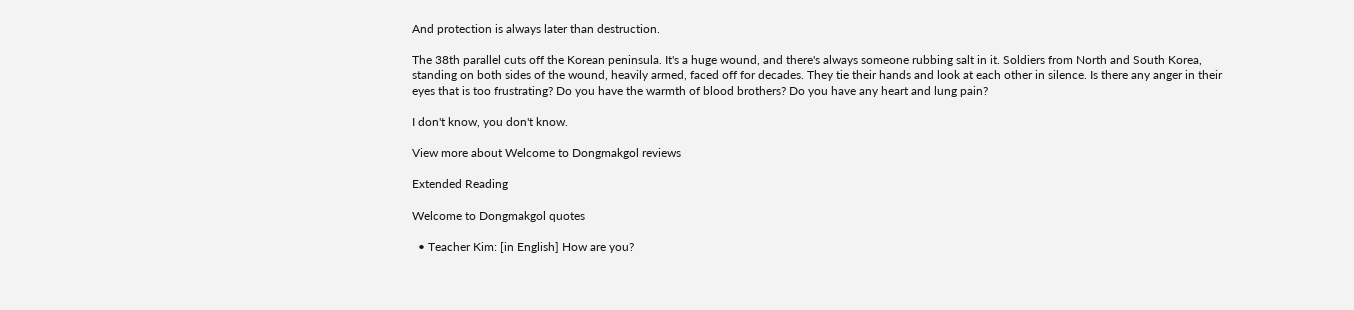And protection is always later than destruction.

The 38th parallel cuts off the Korean peninsula. It's a huge wound, and there's always someone rubbing salt in it. Soldiers from North and South Korea, standing on both sides of the wound, heavily armed, faced off for decades. They tie their hands and look at each other in silence. Is there any anger in their eyes that is too frustrating? Do you have the warmth of blood brothers? Do you have any heart and lung pain?

I don't know, you don't know.

View more about Welcome to Dongmakgol reviews

Extended Reading

Welcome to Dongmakgol quotes

  • Teacher Kim: [in English] How are you?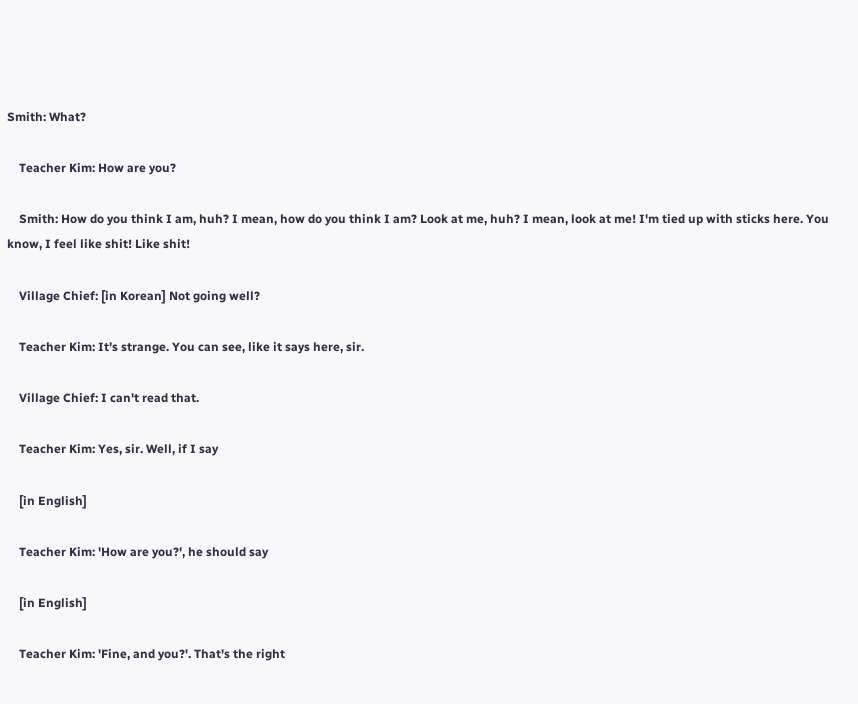Smith: What?

    Teacher Kim: How are you?

    Smith: How do you think I am, huh? I mean, how do you think I am? Look at me, huh? I mean, look at me! I'm tied up with sticks here. You know, I feel like shit! Like shit!

    Village Chief: [in Korean] Not going well?

    Teacher Kim: It's strange. You can see, like it says here, sir.

    Village Chief: I can't read that.

    Teacher Kim: Yes, sir. Well, if I say

    [in English]

    Teacher Kim: 'How are you?', he should say

    [in English]

    Teacher Kim: 'Fine, and you?'. That's the right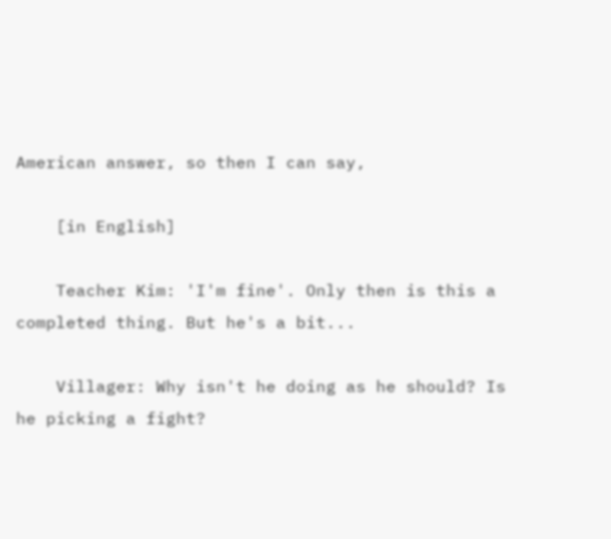American answer, so then I can say,

    [in English]

    Teacher Kim: 'I'm fine'. Only then is this a completed thing. But he's a bit...

    Villager: Why isn't he doing as he should? Is he picking a fight?